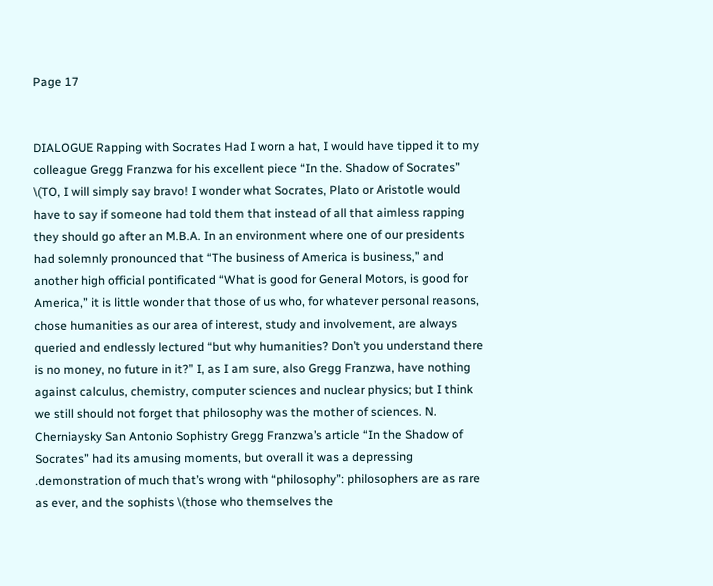Page 17


DIALOGUE Rapping with Socrates Had I worn a hat, I would have tipped it to my colleague Gregg Franzwa for his excellent piece “In the. Shadow of Socrates” \(TO, I will simply say bravo! I wonder what Socrates, Plato or Aristotle would have to say if someone had told them that instead of all that aimless rapping they should go after an M.B.A. In an environment where one of our presidents had solemnly pronounced that “The business of America is business,” and another high official pontificated “What is good for General Motors, is good for America,” it is little wonder that those of us who, for whatever personal reasons, chose humanities as our area of interest, study and involvement, are always queried and endlessly lectured “but why humanities? Don’t you understand there is no money, no future in it?” I, as I am sure, also Gregg Franzwa, have nothing against calculus, chemistry, computer sciences and nuclear physics; but I think we still should not forget that philosophy was the mother of sciences. N. Cherniaysky San Antonio Sophistry Gregg Franzwa’s article “In the Shadow of Socrates” had its amusing moments, but overall it was a depressing .demonstration of much that’s wrong with “philosophy”: philosophers are as rare as ever, and the sophists \(those who themselves the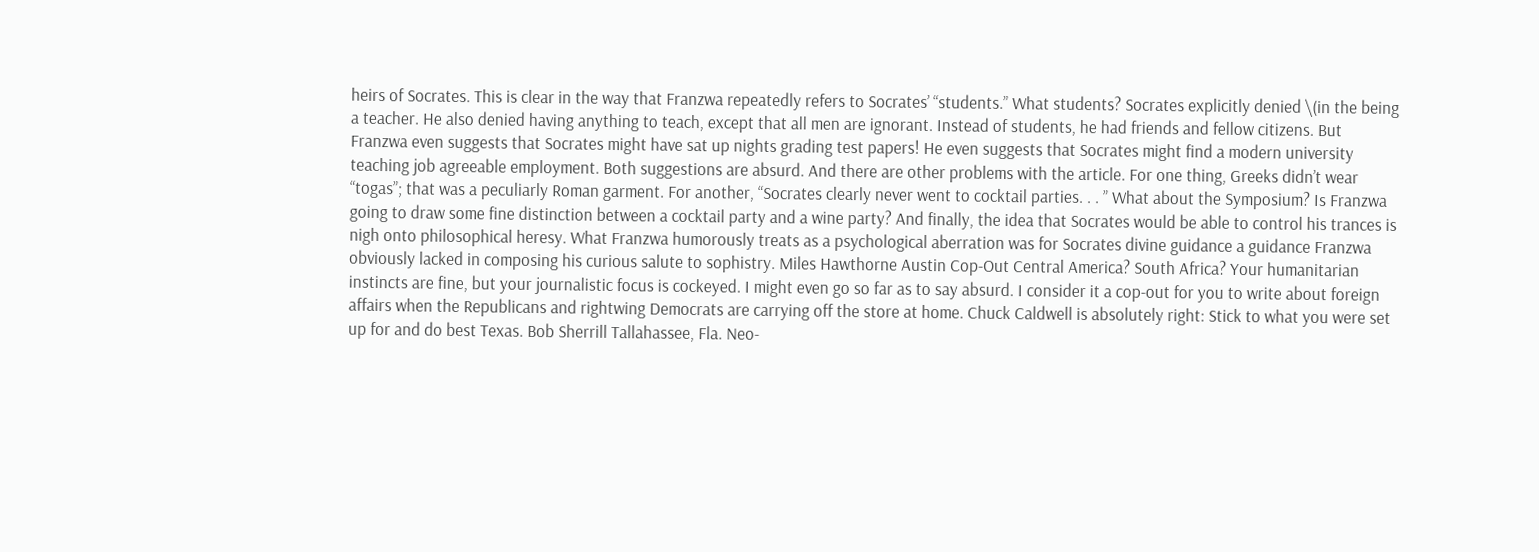heirs of Socrates. This is clear in the way that Franzwa repeatedly refers to Socrates’ “students.” What students? Socrates explicitly denied \(in the being a teacher. He also denied having anything to teach, except that all men are ignorant. Instead of students, he had friends and fellow citizens. But Franzwa even suggests that Socrates might have sat up nights grading test papers! He even suggests that Socrates might find a modern university teaching job agreeable employment. Both suggestions are absurd. And there are other problems with the article. For one thing, Greeks didn’t wear “togas”; that was a peculiarly Roman garment. For another, “Socrates clearly never went to cocktail parties. . . ” What about the Symposium? Is Franzwa going to draw some fine distinction between a cocktail party and a wine party? And finally, the idea that Socrates would be able to control his trances is nigh onto philosophical heresy. What Franzwa humorously treats as a psychological aberration was for Socrates divine guidance a guidance Franzwa obviously lacked in composing his curious salute to sophistry. Miles Hawthorne Austin Cop-Out Central America? South Africa? Your humanitarian instincts are fine, but your journalistic focus is cockeyed. I might even go so far as to say absurd. I consider it a cop-out for you to write about foreign affairs when the Republicans and rightwing Democrats are carrying off the store at home. Chuck Caldwell is absolutely right: Stick to what you were set up for and do best Texas. Bob Sherrill Tallahassee, Fla. Neo-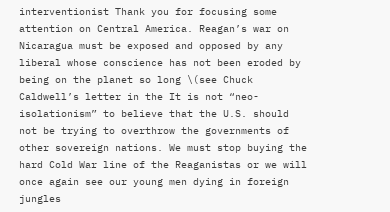interventionist Thank you for focusing some attention on Central America. Reagan’s war on Nicaragua must be exposed and opposed by any liberal whose conscience has not been eroded by being on the planet so long \(see Chuck Caldwell’s letter in the It is not “neo-isolationism” to believe that the U.S. should not be trying to overthrow the governments of other sovereign nations. We must stop buying the hard Cold War line of the Reaganistas or we will once again see our young men dying in foreign jungles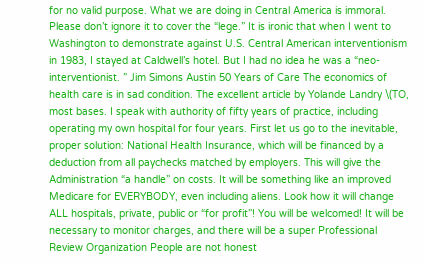for no valid purpose. What we are doing in Central America is immoral. Please don’t ignore it to cover the “lege.” It is ironic that when I went to Washington to demonstrate against U.S. Central American interventionism in 1983, I stayed at Caldwell’s hotel. But I had no idea he was a “neo-interventionist. ” Jim Simons Austin 50 Years of Care The economics of health care is in sad condition. The excellent article by Yolande Landry \(TO, most bases. I speak with authority of fifty years of practice, including operating my own hospital for four years. First let us go to the inevitable, proper solution: National Health Insurance, which will be financed by a deduction from all paychecks matched by employers. This will give the Administration “a handle” on costs. It will be something like an improved Medicare for EVERYBODY, even including aliens. Look how it will change ALL hospitals, private, public or “for profit”! You will be welcomed! It will be necessary to monitor charges, and there will be a super Professional Review Organization People are not honest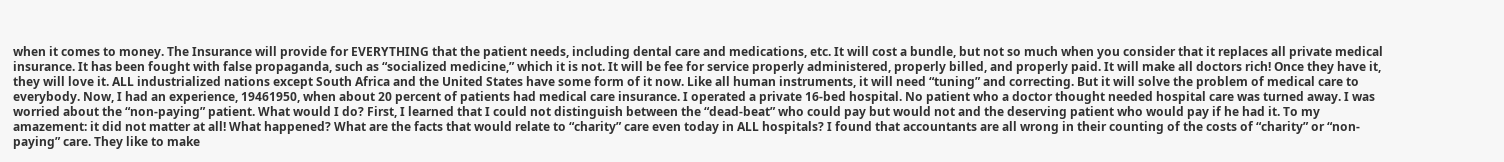when it comes to money. The Insurance will provide for EVERYTHING that the patient needs, including dental care and medications, etc. It will cost a bundle, but not so much when you consider that it replaces all private medical insurance. It has been fought with false propaganda, such as “socialized medicine,” which it is not. It will be fee for service properly administered, properly billed, and properly paid. It will make all doctors rich! Once they have it, they will love it. ALL industrialized nations except South Africa and the United States have some form of it now. Like all human instruments, it will need “tuning” and correcting. But it will solve the problem of medical care to everybody. Now, I had an experience, 19461950, when about 20 percent of patients had medical care insurance. I operated a private 16-bed hospital. No patient who a doctor thought needed hospital care was turned away. I was worried about the “non-paying” patient. What would I do? First, I learned that I could not distinguish between the “dead-beat” who could pay but would not and the deserving patient who would pay if he had it. To my amazement: it did not matter at all! What happened? What are the facts that would relate to “charity” care even today in ALL hospitals? I found that accountants are all wrong in their counting of the costs of “charity” or “non-paying” care. They like to make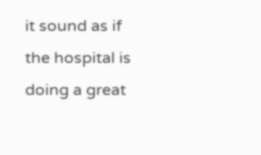it sound as if the hospital is doing a great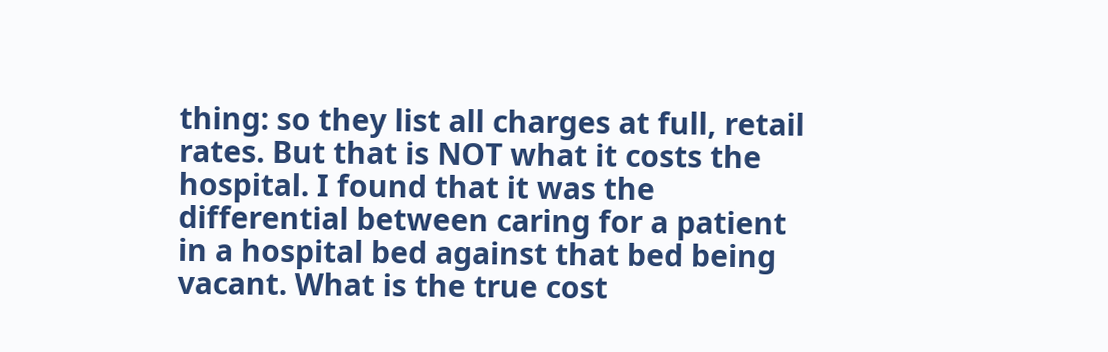thing: so they list all charges at full, retail rates. But that is NOT what it costs the hospital. I found that it was the differential between caring for a patient in a hospital bed against that bed being vacant. What is the true cost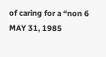of caring for a “non 6 MAY 31, 1985